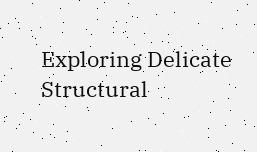Exploring Delicate Structural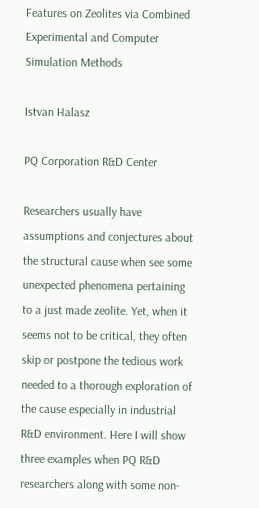Features on Zeolites via Combined Experimental and Computer Simulation Methods

Istvan Halasz

PQ Corporation R&D Center

Researchers usually have assumptions and conjectures about the structural cause when see some unexpected phenomena pertaining to a just made zeolite. Yet, when it seems not to be critical, they often skip or postpone the tedious work needed to a thorough exploration of the cause especially in industrial R&D environment. Here I will show three examples when PQ R&D researchers along with some non-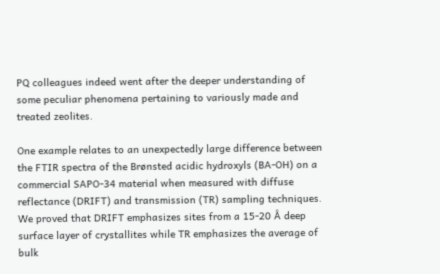PQ colleagues indeed went after the deeper understanding of some peculiar phenomena pertaining to variously made and treated zeolites.

One example relates to an unexpectedly large difference between the FTIR spectra of the Brønsted acidic hydroxyls (BA-OH) on a commercial SAPO-34 material when measured with diffuse reflectance (DRIFT) and transmission (TR) sampling techniques. We proved that DRIFT emphasizes sites from a 15-20 Å deep surface layer of crystallites while TR emphasizes the average of bulk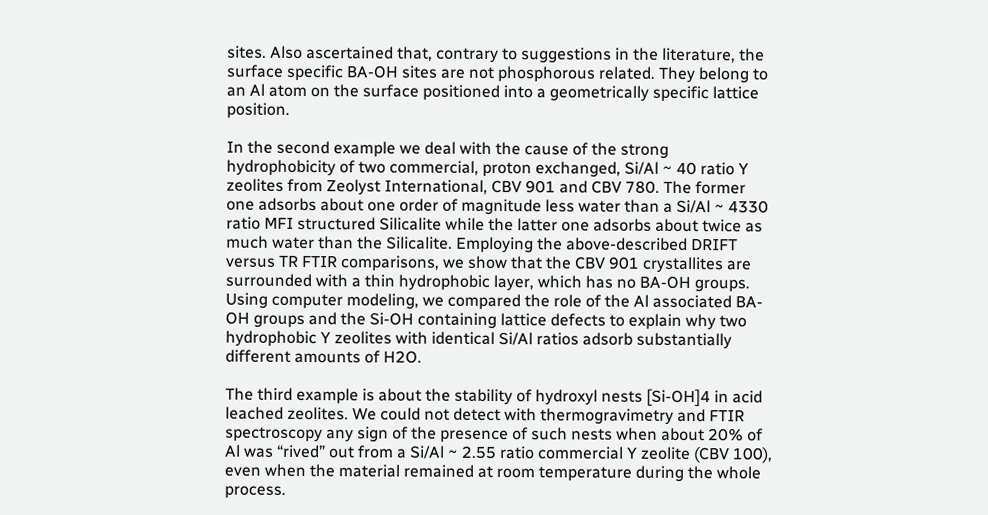sites. Also ascertained that, contrary to suggestions in the literature, the surface specific BA-OH sites are not phosphorous related. They belong to an Al atom on the surface positioned into a geometrically specific lattice position.

In the second example we deal with the cause of the strong hydrophobicity of two commercial, proton exchanged, Si/Al ~ 40 ratio Y zeolites from Zeolyst International, CBV 901 and CBV 780. The former one adsorbs about one order of magnitude less water than a Si/Al ~ 4330 ratio MFI structured Silicalite while the latter one adsorbs about twice as much water than the Silicalite. Employing the above-described DRIFT versus TR FTIR comparisons, we show that the CBV 901 crystallites are surrounded with a thin hydrophobic layer, which has no BA-OH groups. Using computer modeling, we compared the role of the Al associated BA-OH groups and the Si-OH containing lattice defects to explain why two hydrophobic Y zeolites with identical Si/Al ratios adsorb substantially different amounts of H2O.

The third example is about the stability of hydroxyl nests [Si-OH]4 in acid leached zeolites. We could not detect with thermogravimetry and FTIR spectroscopy any sign of the presence of such nests when about 20% of Al was “rived” out from a Si/Al ~ 2.55 ratio commercial Y zeolite (CBV 100), even when the material remained at room temperature during the whole process.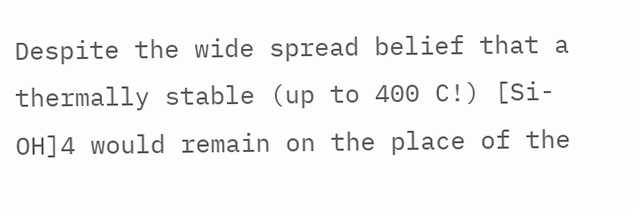Despite the wide spread belief that a thermally stable (up to 400 C!) [Si-OH]4 would remain on the place of the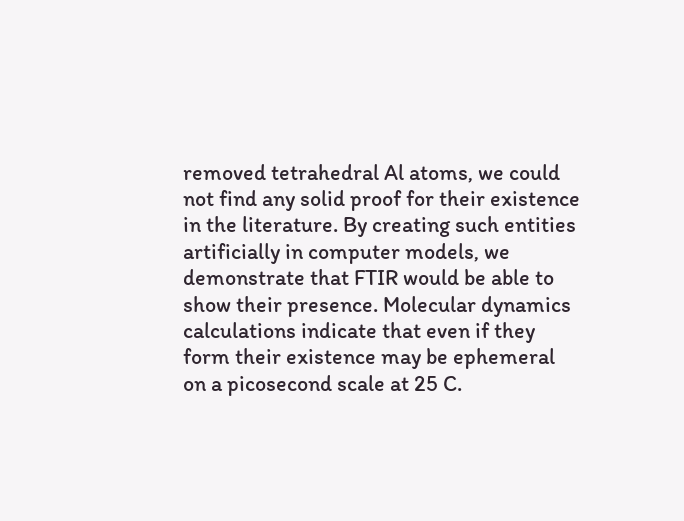removed tetrahedral Al atoms, we could not find any solid proof for their existence in the literature. By creating such entities artificially in computer models, we demonstrate that FTIR would be able to show their presence. Molecular dynamics calculations indicate that even if they form their existence may be ephemeral on a picosecond scale at 25 C.